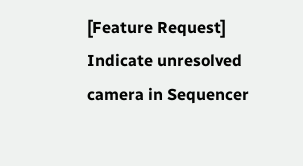[Feature Request] Indicate unresolved camera in Sequencer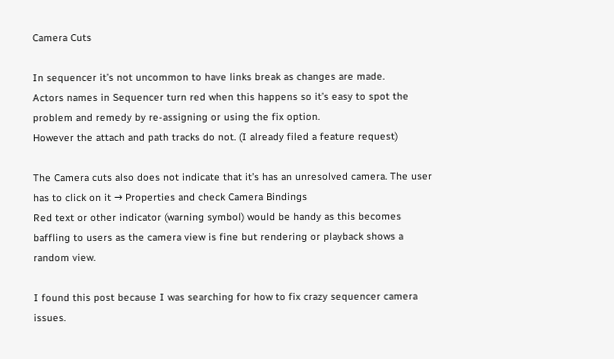Camera Cuts

In sequencer it’s not uncommon to have links break as changes are made.
Actors names in Sequencer turn red when this happens so it’s easy to spot the problem and remedy by re-assigning or using the fix option.
However the attach and path tracks do not. (I already filed a feature request)

The Camera cuts also does not indicate that it’s has an unresolved camera. The user has to click on it → Properties and check Camera Bindings
Red text or other indicator (warning symbol) would be handy as this becomes baffling to users as the camera view is fine but rendering or playback shows a random view.

I found this post because I was searching for how to fix crazy sequencer camera issues.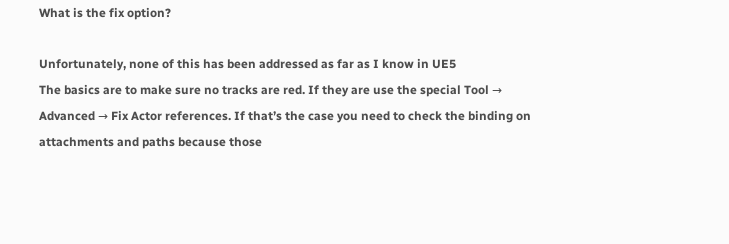What is the fix option?

Unfortunately, none of this has been addressed as far as I know in UE5
The basics are to make sure no tracks are red. If they are use the special Tool → Advanced → Fix Actor references. If that’s the case you need to check the binding on attachments and paths because those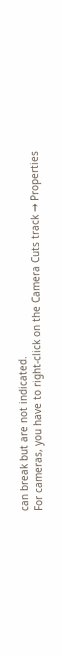can break but are not indicated.
For cameras, you have to right-click on the Camera Cuts track → Properties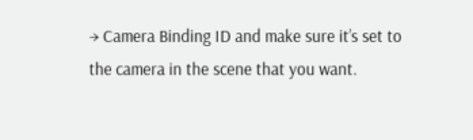→ Camera Binding ID and make sure it’s set to the camera in the scene that you want.